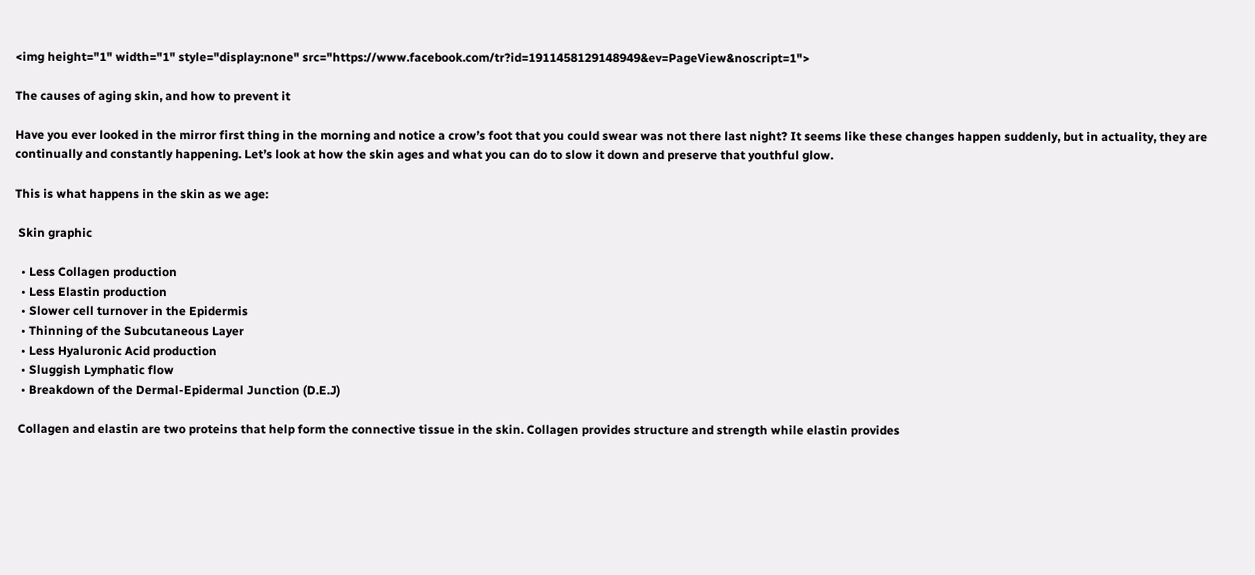<img height="1" width="1" style="display:none" src="https://www.facebook.com/tr?id=1911458129148949&ev=PageView&noscript=1">

The causes of aging skin, and how to prevent it

Have you ever looked in the mirror first thing in the morning and notice a crow’s foot that you could swear was not there last night? It seems like these changes happen suddenly, but in actuality, they are continually and constantly happening. Let’s look at how the skin ages and what you can do to slow it down and preserve that youthful glow.

This is what happens in the skin as we age:

 Skin graphic

  • Less Collagen production
  • Less Elastin production
  • Slower cell turnover in the Epidermis
  • Thinning of the Subcutaneous Layer
  • Less Hyaluronic Acid production
  • Sluggish Lymphatic flow
  • Breakdown of the Dermal-Epidermal Junction (D.E.J)

 Collagen and elastin are two proteins that help form the connective tissue in the skin. Collagen provides structure and strength while elastin provides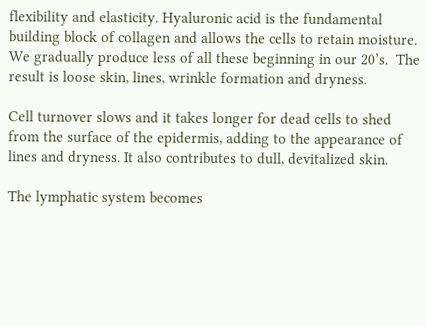flexibility and elasticity. Hyaluronic acid is the fundamental building block of collagen and allows the cells to retain moisture. We gradually produce less of all these beginning in our 20’s.  The result is loose skin, lines, wrinkle formation and dryness.

Cell turnover slows and it takes longer for dead cells to shed from the surface of the epidermis, adding to the appearance of lines and dryness. It also contributes to dull, devitalized skin.

The lymphatic system becomes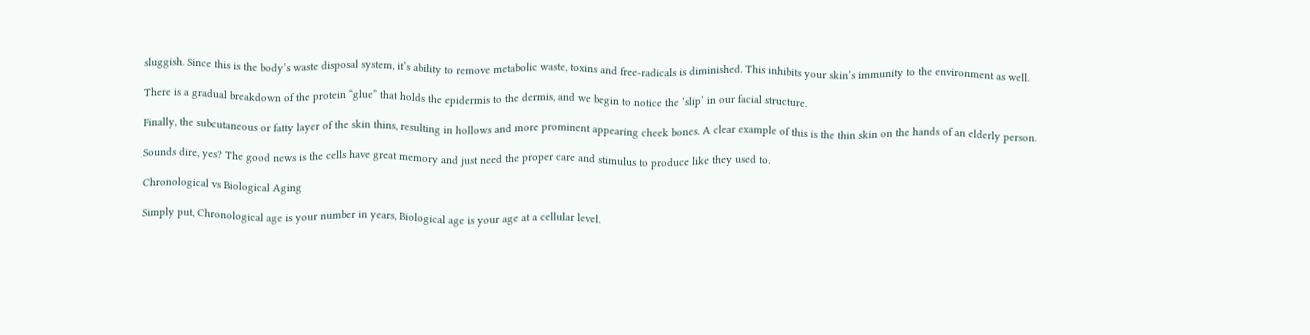sluggish. Since this is the body’s waste disposal system, it’s ability to remove metabolic waste, toxins and free-radicals is diminished. This inhibits your skin’s immunity to the environment as well.

There is a gradual breakdown of the protein “glue” that holds the epidermis to the dermis, and we begin to notice the ‘slip’ in our facial structure.

Finally, the subcutaneous or fatty layer of the skin thins, resulting in hollows and more prominent appearing cheek bones. A clear example of this is the thin skin on the hands of an elderly person.

Sounds dire, yes? The good news is the cells have great memory and just need the proper care and stimulus to produce like they used to.

Chronological vs Biological Aging

Simply put, Chronological age is your number in years, Biological age is your age at a cellular level.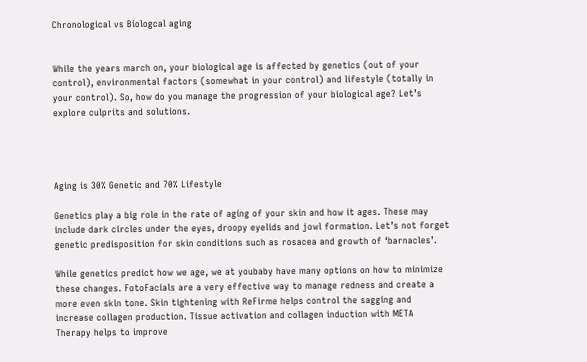Chronological vs Biologcal aging


While the years march on, your biological age is affected by genetics (out of your control), environmental factors (somewhat in your control) and lifestyle (totally in your control). So, how do you manage the progression of your biological age? Let’s explore culprits and solutions.




Aging is 30% Genetic and 70% Lifestyle

Genetics play a big role in the rate of aging of your skin and how it ages. These may include dark circles under the eyes, droopy eyelids and jowl formation. Let’s not forget genetic predisposition for skin conditions such as rosacea and growth of ‘barnacles’.

While genetics predict how we age, we at youbaby have many options on how to minimize these changes. FotoFacials are a very effective way to manage redness and create a more even skin tone. Skin tightening with ReFirme helps control the sagging and increase collagen production. Tissue activation and collagen induction with META Therapy helps to improve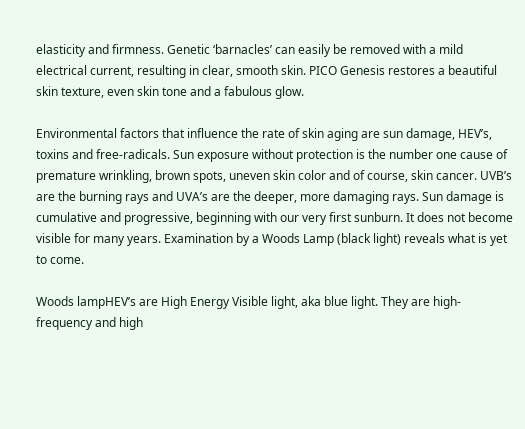elasticity and firmness. Genetic ‘barnacles’ can easily be removed with a mild electrical current, resulting in clear, smooth skin. PICO Genesis restores a beautiful skin texture, even skin tone and a fabulous glow.

Environmental factors that influence the rate of skin aging are sun damage, HEV’s, toxins and free-radicals. Sun exposure without protection is the number one cause of premature wrinkling, brown spots, uneven skin color and of course, skin cancer. UVB’s are the burning rays and UVA’s are the deeper, more damaging rays. Sun damage is cumulative and progressive, beginning with our very first sunburn. It does not become visible for many years. Examination by a Woods Lamp (black light) reveals what is yet to come.

Woods lampHEV’s are High Energy Visible light, aka blue light. They are high-frequency and high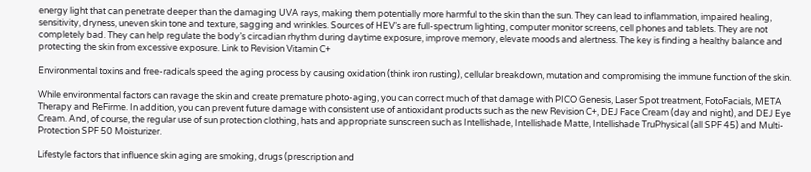energy light that can penetrate deeper than the damaging UVA rays, making them potentially more harmful to the skin than the sun. They can lead to inflammation, impaired healing, sensitivity, dryness, uneven skin tone and texture, sagging and wrinkles. Sources of HEV’s are full-spectrum lighting, computer monitor screens, cell phones and tablets. They are not completely bad. They can help regulate the body’s circadian rhythm during daytime exposure, improve memory, elevate moods and alertness. The key is finding a healthy balance and protecting the skin from excessive exposure. Link to Revision Vitamin C+

Environmental toxins and free-radicals speed the aging process by causing oxidation (think iron rusting), cellular breakdown, mutation and compromising the immune function of the skin.

While environmental factors can ravage the skin and create premature photo-aging, you can correct much of that damage with PICO Genesis, Laser Spot treatment, FotoFacials, META Therapy and ReFirme. In addition, you can prevent future damage with consistent use of antioxidant products such as the new Revision C+, DEJ Face Cream (day and night), and DEJ Eye Cream. And, of course, the regular use of sun protection clothing, hats and appropriate sunscreen such as Intellishade, Intellishade Matte, Intellishade TruPhysical (all SPF 45) and Multi-Protection SPF 50 Moisturizer.

Lifestyle factors that influence skin aging are smoking, drugs (prescription and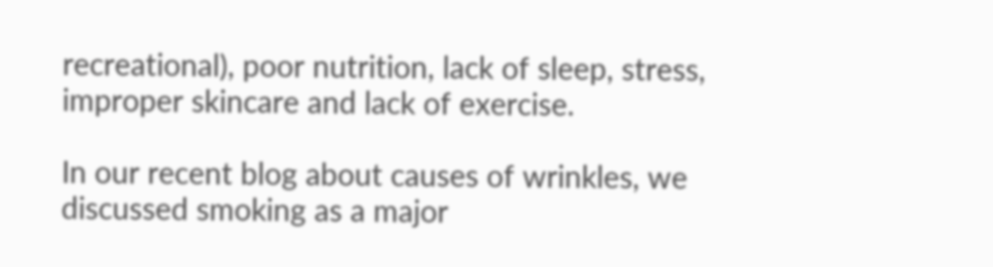recreational), poor nutrition, lack of sleep, stress, improper skincare and lack of exercise.

In our recent blog about causes of wrinkles, we discussed smoking as a major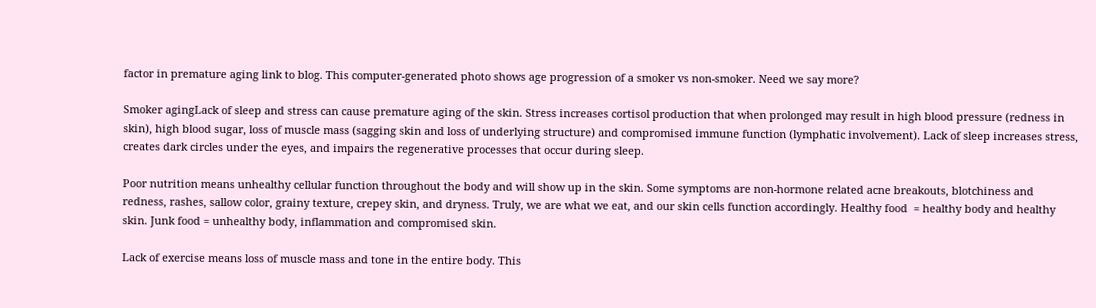factor in premature aging link to blog. This computer-generated photo shows age progression of a smoker vs non-smoker. Need we say more?

Smoker agingLack of sleep and stress can cause premature aging of the skin. Stress increases cortisol production that when prolonged may result in high blood pressure (redness in skin), high blood sugar, loss of muscle mass (sagging skin and loss of underlying structure) and compromised immune function (lymphatic involvement). Lack of sleep increases stress, creates dark circles under the eyes, and impairs the regenerative processes that occur during sleep.

Poor nutrition means unhealthy cellular function throughout the body and will show up in the skin. Some symptoms are non-hormone related acne breakouts, blotchiness and redness, rashes, sallow color, grainy texture, crepey skin, and dryness. Truly, we are what we eat, and our skin cells function accordingly. Healthy food  = healthy body and healthy skin. Junk food = unhealthy body, inflammation and compromised skin.

Lack of exercise means loss of muscle mass and tone in the entire body. This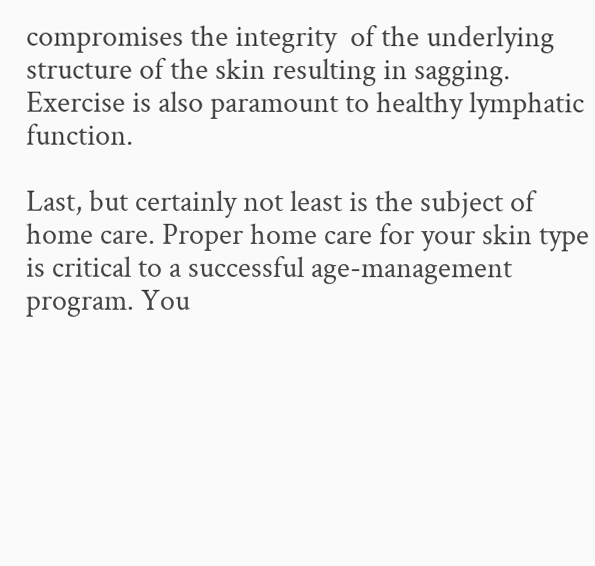compromises the integrity  of the underlying structure of the skin resulting in sagging. Exercise is also paramount to healthy lymphatic function.

Last, but certainly not least is the subject of home care. Proper home care for your skin type is critical to a successful age-management program. You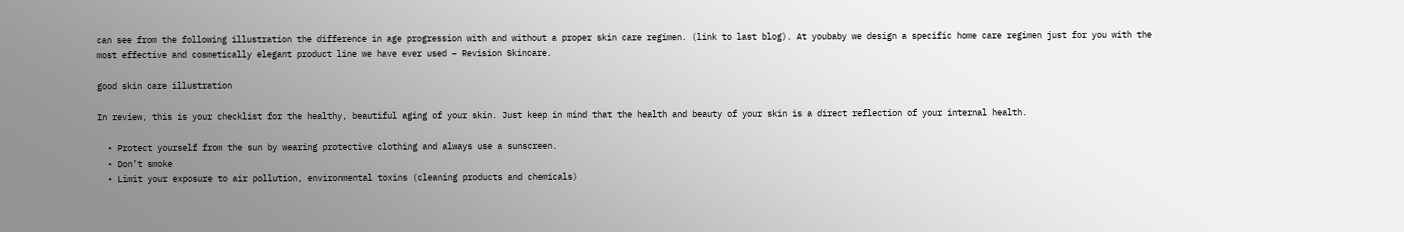can see from the following illustration the difference in age progression with and without a proper skin care regimen. (link to last blog). At youbaby we design a specific home care regimen just for you with the most effective and cosmetically elegant product line we have ever used – Revision Skincare.

good skin care illustration

In review, this is your checklist for the healthy, beautiful aging of your skin. Just keep in mind that the health and beauty of your skin is a direct reflection of your internal health.

  • Protect yourself from the sun by wearing protective clothing and always use a sunscreen.
  • Don’t smoke
  • Limit your exposure to air pollution, environmental toxins (cleaning products and chemicals)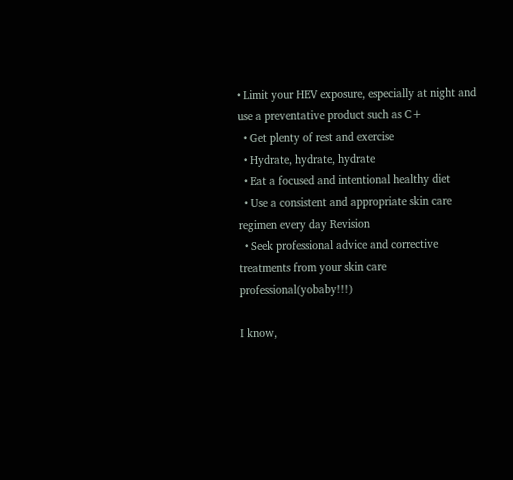• Limit your HEV exposure, especially at night and use a preventative product such as C+
  • Get plenty of rest and exercise
  • Hydrate, hydrate, hydrate
  • Eat a focused and intentional healthy diet
  • Use a consistent and appropriate skin care regimen every day Revision
  • Seek professional advice and corrective treatments from your skin care professional(yobaby!!!)

I know,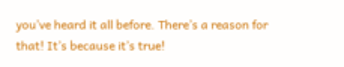you’ve heard it all before. There’s a reason for that! It’s because it’s true!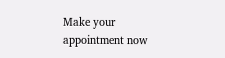Make your appointment now